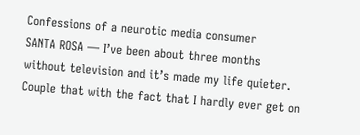Confessions of a neurotic media consumer
SANTA ROSA — I’ve been about three months without television and it’s made my life quieter. Couple that with the fact that I hardly ever get on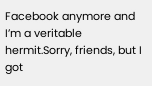Facebook anymore and I’m a veritable hermit.Sorry, friends, but I got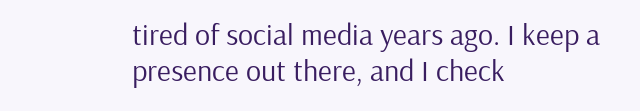tired of social media years ago. I keep a presence out there, and I check